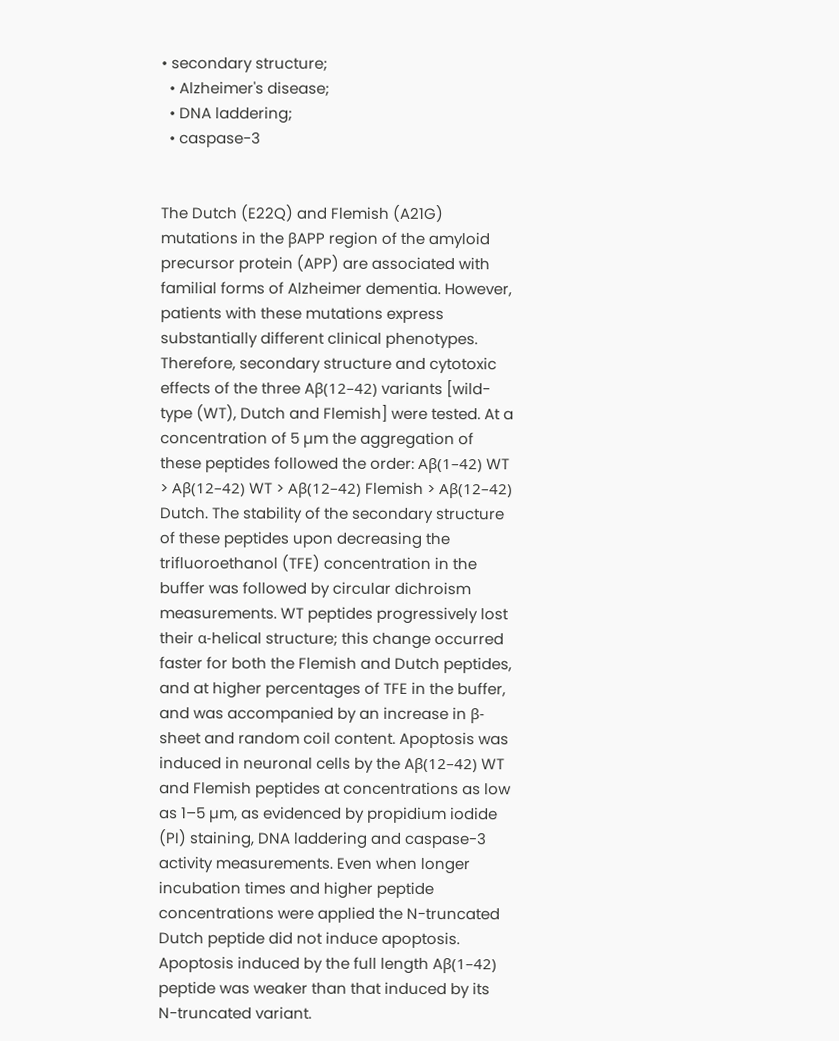• secondary structure;
  • Alzheimer's disease;
  • DNA laddering;
  • caspase-3


The Dutch (E22Q) and Flemish (A21G) mutations in the βAPP region of the amyloid precursor protein (APP) are associated with familial forms of Alzheimer dementia. However, patients with these mutations express substantially different clinical phenotypes. Therefore, secondary structure and cytotoxic effects of the three Aβ(12–42) variants [wild-type (WT), Dutch and Flemish] were tested. At a concentration of 5 µm the aggregation of these peptides followed the order: Aβ(1–42) WT > Aβ(12–42) WT > Aβ(12–42) Flemish > Aβ(12–42) Dutch. The stability of the secondary structure of these peptides upon decreasing the trifluoroethanol (TFE) concentration in the buffer was followed by circular dichroism measurements. WT peptides progressively lost their α-helical structure; this change occurred faster for both the Flemish and Dutch peptides, and at higher percentages of TFE in the buffer, and was accompanied by an increase in β-sheet and random coil content. Apoptosis was induced in neuronal cells by the Aβ(12–42) WT and Flemish peptides at concentrations as low as 1–5 µm, as evidenced by propidium iodide (PI) staining, DNA laddering and caspase-3 activity measurements. Even when longer incubation times and higher peptide concentrations were applied the N-truncated Dutch peptide did not induce apoptosis. Apoptosis induced by the full length Aβ(1–42) peptide was weaker than that induced by its N-truncated variant.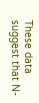These data suggest that N-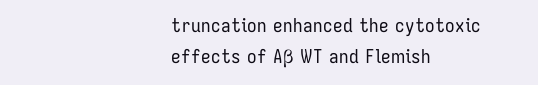truncation enhanced the cytotoxic effects of Aβ WT and Flemish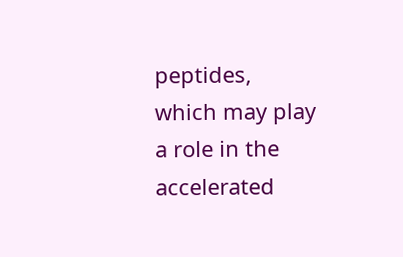peptides, which may play a role in the accelerated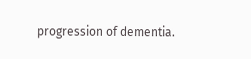progression of dementia.